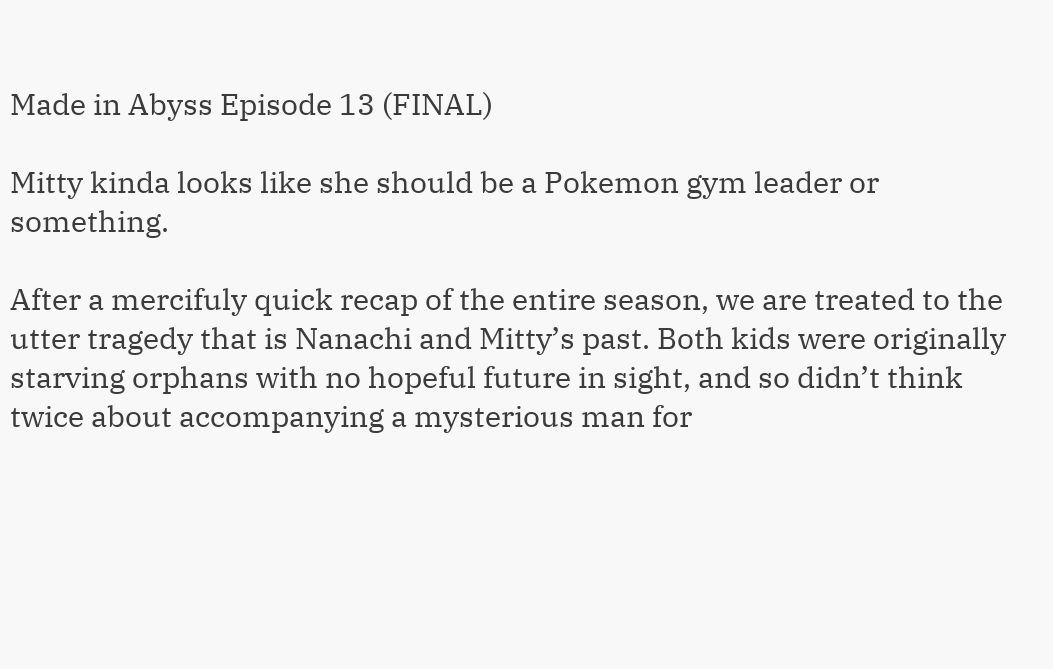Made in Abyss Episode 13 (FINAL)

Mitty kinda looks like she should be a Pokemon gym leader or something.

After a mercifuly quick recap of the entire season, we are treated to the utter tragedy that is Nanachi and Mitty’s past. Both kids were originally starving orphans with no hopeful future in sight, and so didn’t think twice about accompanying a mysterious man for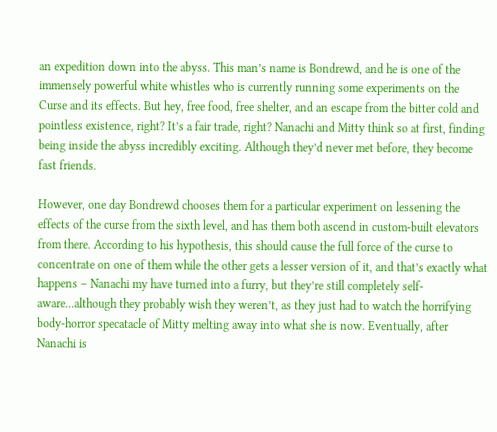an expedition down into the abyss. This man’s name is Bondrewd, and he is one of the immensely powerful white whistles who is currently running some experiments on the Curse and its effects. But hey, free food, free shelter, and an escape from the bitter cold and pointless existence, right? It’s a fair trade, right? Nanachi and Mitty think so at first, finding being inside the abyss incredibly exciting. Although they’d never met before, they become fast friends.

However, one day Bondrewd chooses them for a particular experiment on lessening the effects of the curse from the sixth level, and has them both ascend in custom-built elevators from there. According to his hypothesis, this should cause the full force of the curse to concentrate on one of them while the other gets a lesser version of it, and that’s exactly what happens – Nanachi my have turned into a furry, but they’re still completely self-aware…although they probably wish they weren’t, as they just had to watch the horrifying body-horror specatacle of Mitty melting away into what she is now. Eventually, after Nanachi is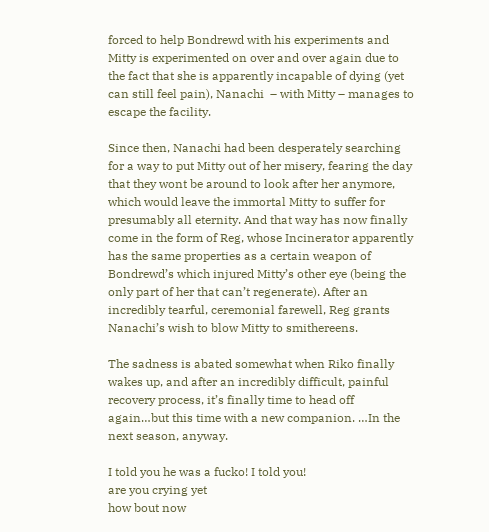forced to help Bondrewd with his experiments and Mitty is experimented on over and over again due to the fact that she is apparently incapable of dying (yet can still feel pain), Nanachi  – with Mitty – manages to escape the facility.

Since then, Nanachi had been desperately searching for a way to put Mitty out of her misery, fearing the day that they wont be around to look after her anymore, which would leave the immortal Mitty to suffer for presumably all eternity. And that way has now finally come in the form of Reg, whose Incinerator apparently has the same properties as a certain weapon of Bondrewd’s which injured Mitty’s other eye (being the only part of her that can’t regenerate). After an incredibly tearful, ceremonial farewell, Reg grants Nanachi’s wish to blow Mitty to smithereens.

The sadness is abated somewhat when Riko finally wakes up, and after an incredibly difficult, painful recovery process, it’s finally time to head off again…but this time with a new companion. …In the next season, anyway.

I told you he was a fucko! I told you!
are you crying yet
how bout now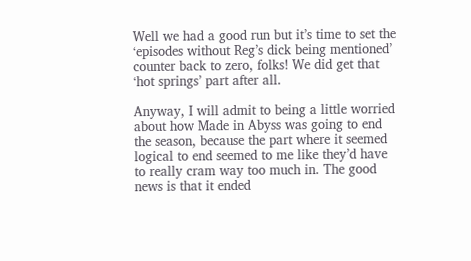Well we had a good run but it’s time to set the ‘episodes without Reg’s dick being mentioned’ counter back to zero, folks! We did get that ‘hot springs’ part after all.

Anyway, I will admit to being a little worried about how Made in Abyss was going to end the season, because the part where it seemed logical to end seemed to me like they’d have to really cram way too much in. The good news is that it ended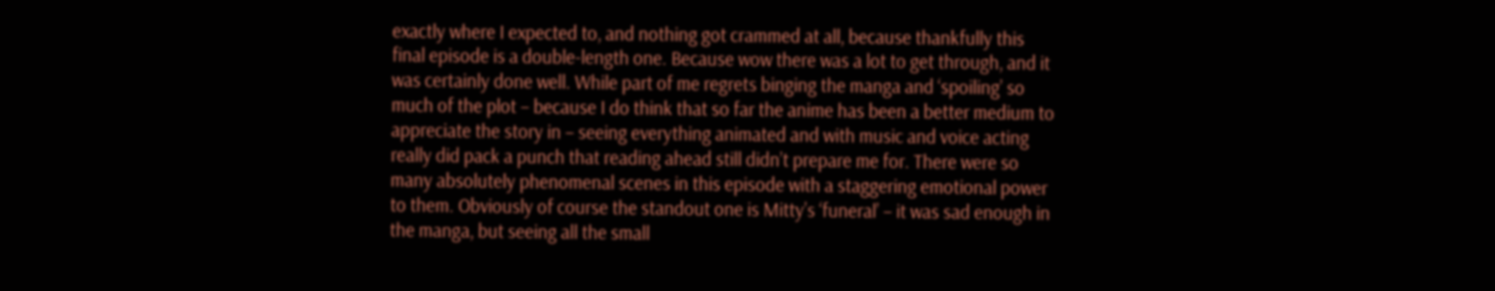exactly where I expected to, and nothing got crammed at all, because thankfully this final episode is a double-length one. Because wow there was a lot to get through, and it was certainly done well. While part of me regrets binging the manga and ‘spoiling’ so much of the plot – because I do think that so far the anime has been a better medium to appreciate the story in – seeing everything animated and with music and voice acting really did pack a punch that reading ahead still didn’t prepare me for. There were so many absolutely phenomenal scenes in this episode with a staggering emotional power to them. Obviously of course the standout one is Mitty’s ‘funeral’ – it was sad enough in the manga, but seeing all the small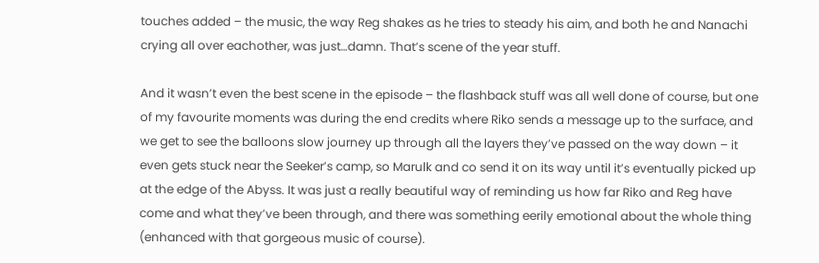touches added – the music, the way Reg shakes as he tries to steady his aim, and both he and Nanachi crying all over eachother, was just…damn. That’s scene of the year stuff.

And it wasn’t even the best scene in the episode – the flashback stuff was all well done of course, but one of my favourite moments was during the end credits where Riko sends a message up to the surface, and we get to see the balloons slow journey up through all the layers they’ve passed on the way down – it even gets stuck near the Seeker’s camp, so Marulk and co send it on its way until it’s eventually picked up at the edge of the Abyss. It was just a really beautiful way of reminding us how far Riko and Reg have come and what they’ve been through, and there was something eerily emotional about the whole thing (enhanced with that gorgeous music of course).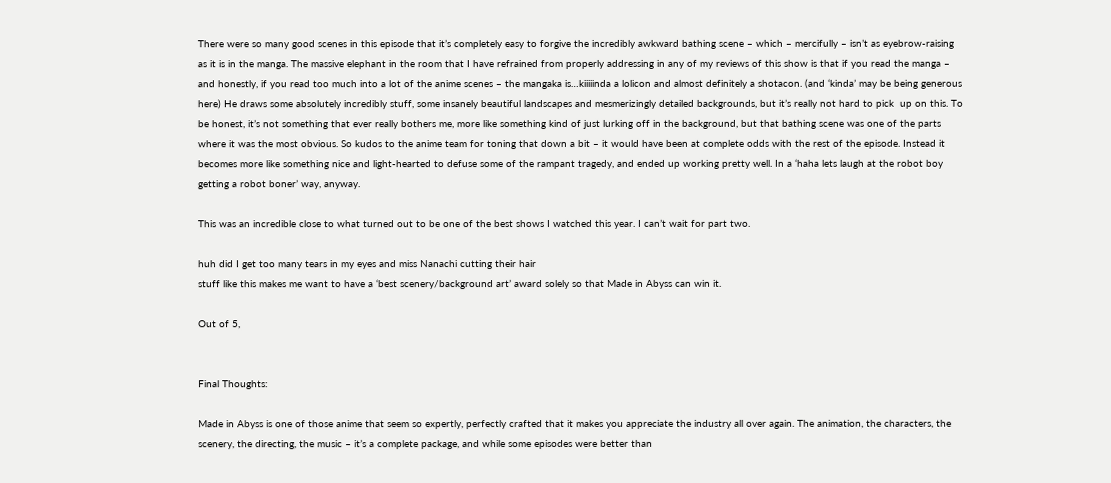There were so many good scenes in this episode that it’s completely easy to forgive the incredibly awkward bathing scene – which – mercifully – isn’t as eyebrow-raising as it is in the manga. The massive elephant in the room that I have refrained from properly addressing in any of my reviews of this show is that if you read the manga – and honestly, if you read too much into a lot of the anime scenes – the mangaka is…kiiiiinda a lolicon and almost definitely a shotacon. (and ‘kinda’ may be being generous here) He draws some absolutely incredibly stuff, some insanely beautiful landscapes and mesmerizingly detailed backgrounds, but it’s really not hard to pick  up on this. To be honest, it’s not something that ever really bothers me, more like something kind of just lurking off in the background, but that bathing scene was one of the parts where it was the most obvious. So kudos to the anime team for toning that down a bit – it would have been at complete odds with the rest of the episode. Instead it becomes more like something nice and light-hearted to defuse some of the rampant tragedy, and ended up working pretty well. In a ‘haha lets laugh at the robot boy getting a robot boner’ way, anyway.

This was an incredible close to what turned out to be one of the best shows I watched this year. I can’t wait for part two.

huh did I get too many tears in my eyes and miss Nanachi cutting their hair
stuff like this makes me want to have a ‘best scenery/background art’ award solely so that Made in Abyss can win it.

Out of 5,


Final Thoughts:

Made in Abyss is one of those anime that seem so expertly, perfectly crafted that it makes you appreciate the industry all over again. The animation, the characters, the scenery, the directing, the music – it’s a complete package, and while some episodes were better than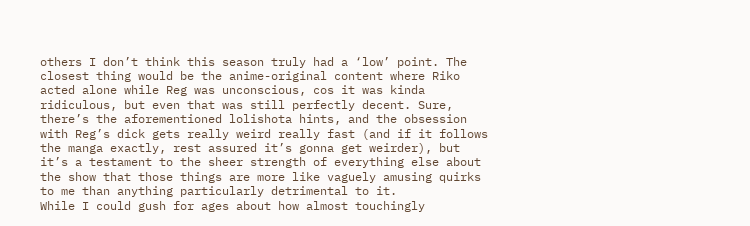others I don’t think this season truly had a ‘low’ point. The closest thing would be the anime-original content where Riko acted alone while Reg was unconscious, cos it was kinda ridiculous, but even that was still perfectly decent. Sure, there’s the aforementioned lolishota hints, and the obsession with Reg’s dick gets really weird really fast (and if it follows the manga exactly, rest assured it’s gonna get weirder), but it’s a testament to the sheer strength of everything else about the show that those things are more like vaguely amusing quirks to me than anything particularly detrimental to it.
While I could gush for ages about how almost touchingly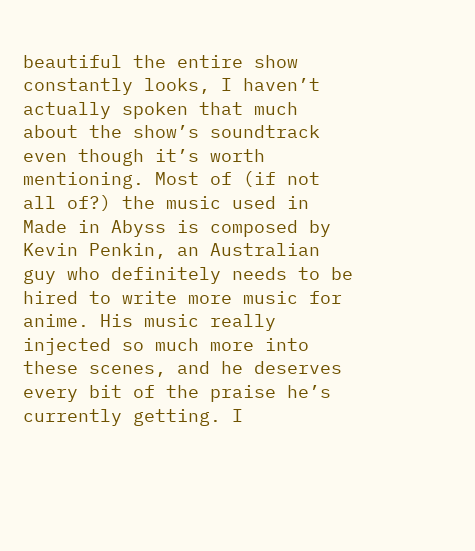beautiful the entire show constantly looks, I haven’t actually spoken that much about the show’s soundtrack even though it’s worth mentioning. Most of (if not all of?) the music used in Made in Abyss is composed by Kevin Penkin, an Australian guy who definitely needs to be hired to write more music for anime. His music really injected so much more into these scenes, and he deserves every bit of the praise he’s currently getting. I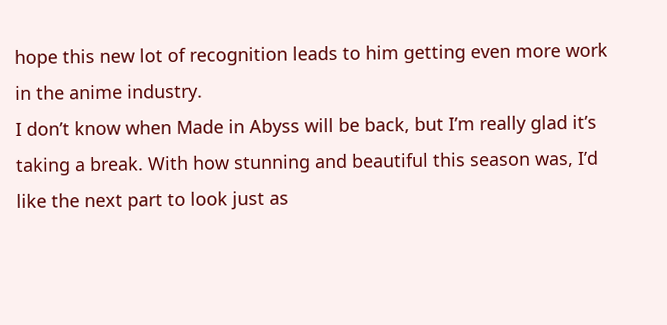hope this new lot of recognition leads to him getting even more work in the anime industry.
I don’t know when Made in Abyss will be back, but I’m really glad it’s taking a break. With how stunning and beautiful this season was, I’d like the next part to look just as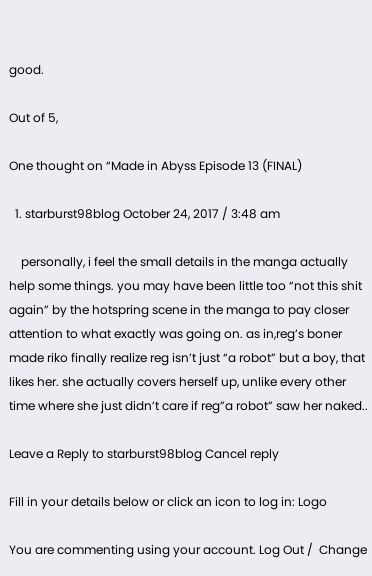good.

Out of 5,

One thought on “Made in Abyss Episode 13 (FINAL)

  1. starburst98blog October 24, 2017 / 3:48 am

    personally, i feel the small details in the manga actually help some things. you may have been little too “not this shit again” by the hotspring scene in the manga to pay closer attention to what exactly was going on. as in,reg’s boner made riko finally realize reg isn’t just “a robot” but a boy, that likes her. she actually covers herself up, unlike every other time where she just didn’t care if reg”a robot” saw her naked..

Leave a Reply to starburst98blog Cancel reply

Fill in your details below or click an icon to log in: Logo

You are commenting using your account. Log Out /  Change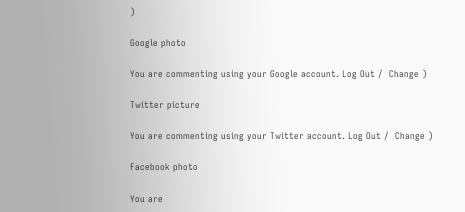)

Google photo

You are commenting using your Google account. Log Out /  Change )

Twitter picture

You are commenting using your Twitter account. Log Out /  Change )

Facebook photo

You are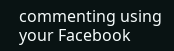commenting using your Facebook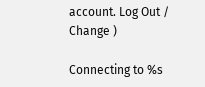account. Log Out /  Change )

Connecting to %s